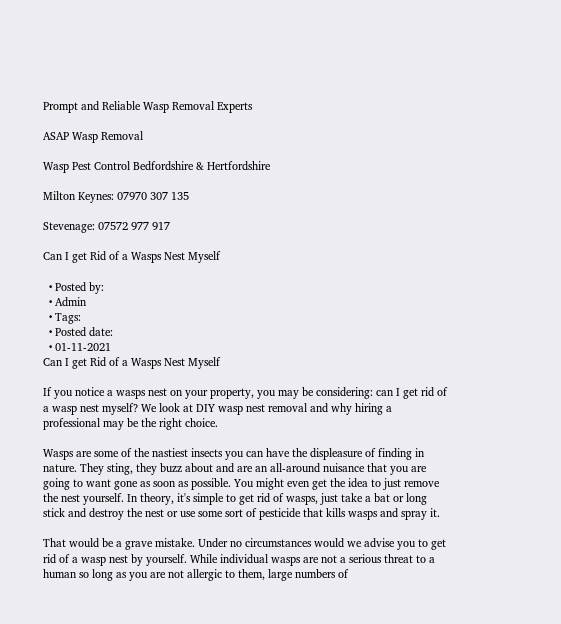Prompt and Reliable Wasp Removal Experts

ASAP Wasp Removal

Wasp Pest Control Bedfordshire & Hertfordshire

Milton Keynes: 07970 307 135

Stevenage: 07572 977 917

Can I get Rid of a Wasps Nest Myself

  • Posted by:
  • Admin
  • Tags:
  • Posted date:
  • 01-11-2021
Can I get Rid of a Wasps Nest Myself

If you notice a wasps nest on your property, you may be considering: can I get rid of a wasp nest myself? We look at DIY wasp nest removal and why hiring a professional may be the right choice.

Wasps are some of the nastiest insects you can have the displeasure of finding in nature. They sting, they buzz about and are an all-around nuisance that you are going to want gone as soon as possible. You might even get the idea to just remove the nest yourself. In theory, it's simple to get rid of wasps, just take a bat or long stick and destroy the nest or use some sort of pesticide that kills wasps and spray it.

That would be a grave mistake. Under no circumstances would we advise you to get rid of a wasp nest by yourself. While individual wasps are not a serious threat to a human so long as you are not allergic to them, large numbers of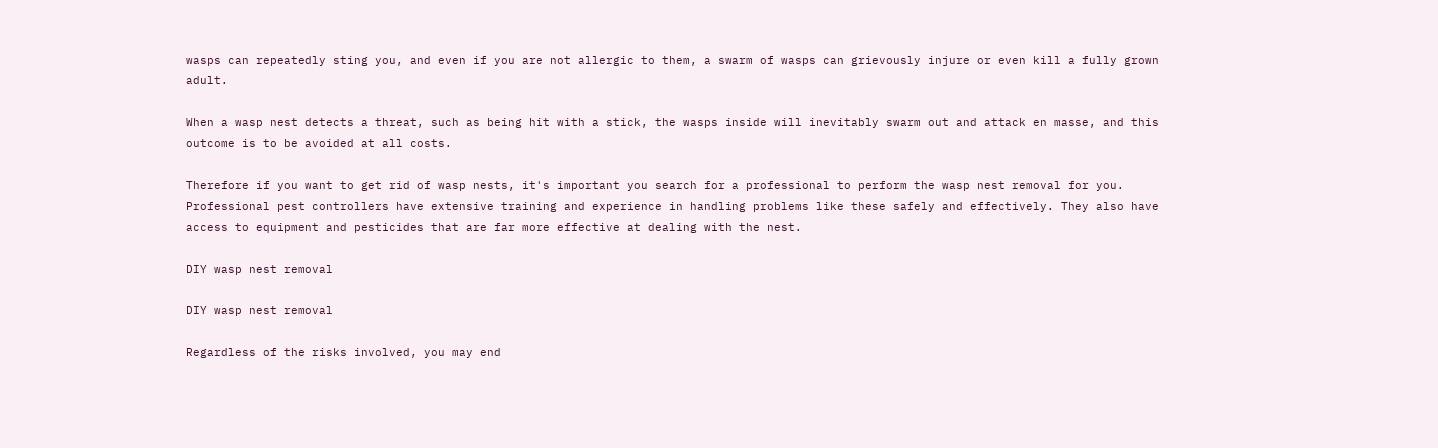wasps can repeatedly sting you, and even if you are not allergic to them, a swarm of wasps can grievously injure or even kill a fully grown adult.

When a wasp nest detects a threat, such as being hit with a stick, the wasps inside will inevitably swarm out and attack en masse, and this outcome is to be avoided at all costs.

Therefore if you want to get rid of wasp nests, it's important you search for a professional to perform the wasp nest removal for you. Professional pest controllers have extensive training and experience in handling problems like these safely and effectively. They also have access to equipment and pesticides that are far more effective at dealing with the nest.

DIY wasp nest removal

DIY wasp nest removal

Regardless of the risks involved, you may end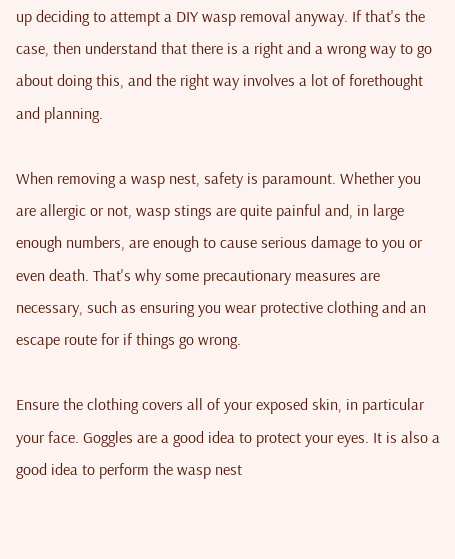up deciding to attempt a DIY wasp removal anyway. If that's the case, then understand that there is a right and a wrong way to go about doing this, and the right way involves a lot of forethought and planning.

When removing a wasp nest, safety is paramount. Whether you are allergic or not, wasp stings are quite painful and, in large enough numbers, are enough to cause serious damage to you or even death. That's why some precautionary measures are necessary, such as ensuring you wear protective clothing and an escape route for if things go wrong.

Ensure the clothing covers all of your exposed skin, in particular your face. Goggles are a good idea to protect your eyes. It is also a good idea to perform the wasp nest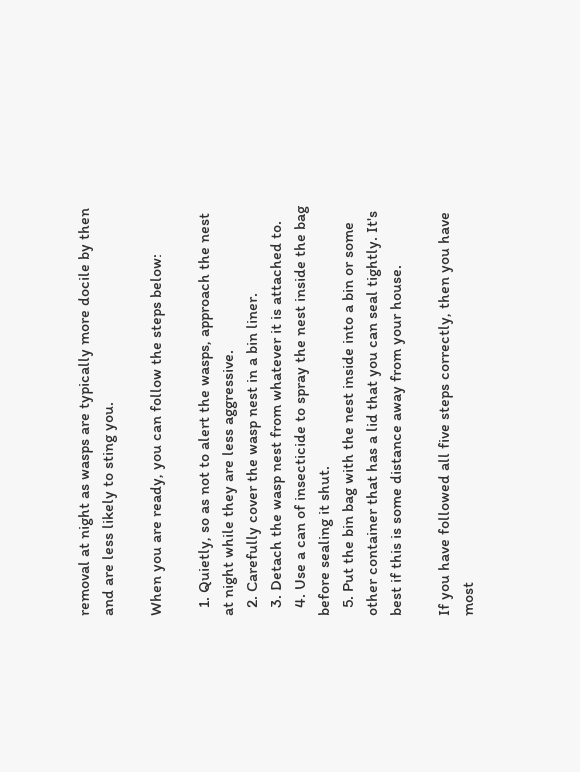removal at night as wasps are typically more docile by then and are less likely to sting you.

When you are ready, you can follow the steps below:

  1. Quietly, so as not to alert the wasps, approach the nest at night while they are less aggressive.
  2. Carefully cover the wasp nest in a bin liner.
  3. Detach the wasp nest from whatever it is attached to.
  4. Use a can of insecticide to spray the nest inside the bag before sealing it shut.
  5. Put the bin bag with the nest inside into a bin or some other container that has a lid that you can seal tightly. It's best if this is some distance away from your house.

If you have followed all five steps correctly, then you have most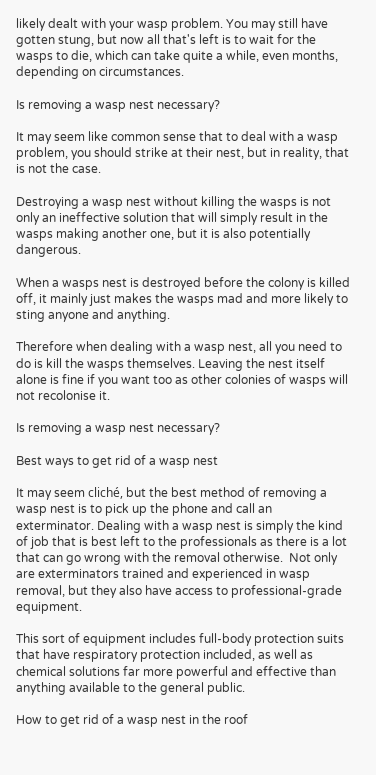likely dealt with your wasp problem. You may still have gotten stung, but now all that's left is to wait for the wasps to die, which can take quite a while, even months, depending on circumstances.

Is removing a wasp nest necessary?

It may seem like common sense that to deal with a wasp problem, you should strike at their nest, but in reality, that is not the case.

Destroying a wasp nest without killing the wasps is not only an ineffective solution that will simply result in the wasps making another one, but it is also potentially dangerous.

When a wasps nest is destroyed before the colony is killed off, it mainly just makes the wasps mad and more likely to sting anyone and anything.

Therefore when dealing with a wasp nest, all you need to do is kill the wasps themselves. Leaving the nest itself alone is fine if you want too as other colonies of wasps will not recolonise it.

Is removing a wasp nest necessary?

Best ways to get rid of a wasp nest

It may seem cliché, but the best method of removing a wasp nest is to pick up the phone and call an exterminator. Dealing with a wasp nest is simply the kind of job that is best left to the professionals as there is a lot that can go wrong with the removal otherwise.  Not only are exterminators trained and experienced in wasp removal, but they also have access to professional-grade equipment.

This sort of equipment includes full-body protection suits that have respiratory protection included, as well as chemical solutions far more powerful and effective than anything available to the general public.

How to get rid of a wasp nest in the roof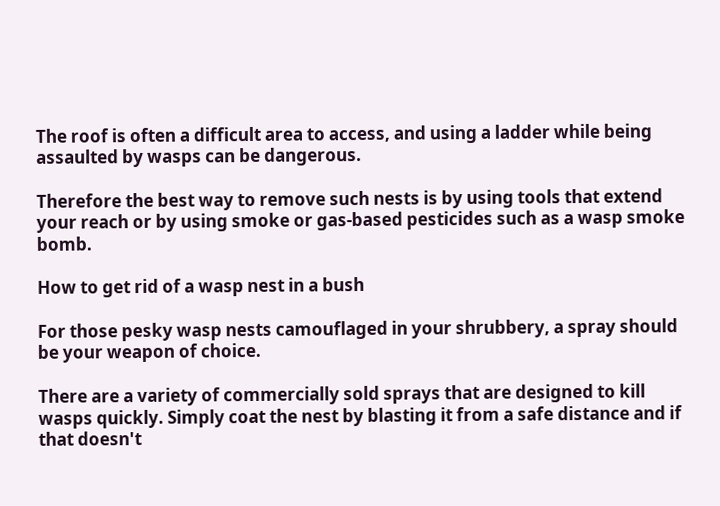The roof is often a difficult area to access, and using a ladder while being assaulted by wasps can be dangerous.

Therefore the best way to remove such nests is by using tools that extend your reach or by using smoke or gas-based pesticides such as a wasp smoke bomb.

How to get rid of a wasp nest in a bush

For those pesky wasp nests camouflaged in your shrubbery, a spray should be your weapon of choice.

There are a variety of commercially sold sprays that are designed to kill wasps quickly. Simply coat the nest by blasting it from a safe distance and if that doesn't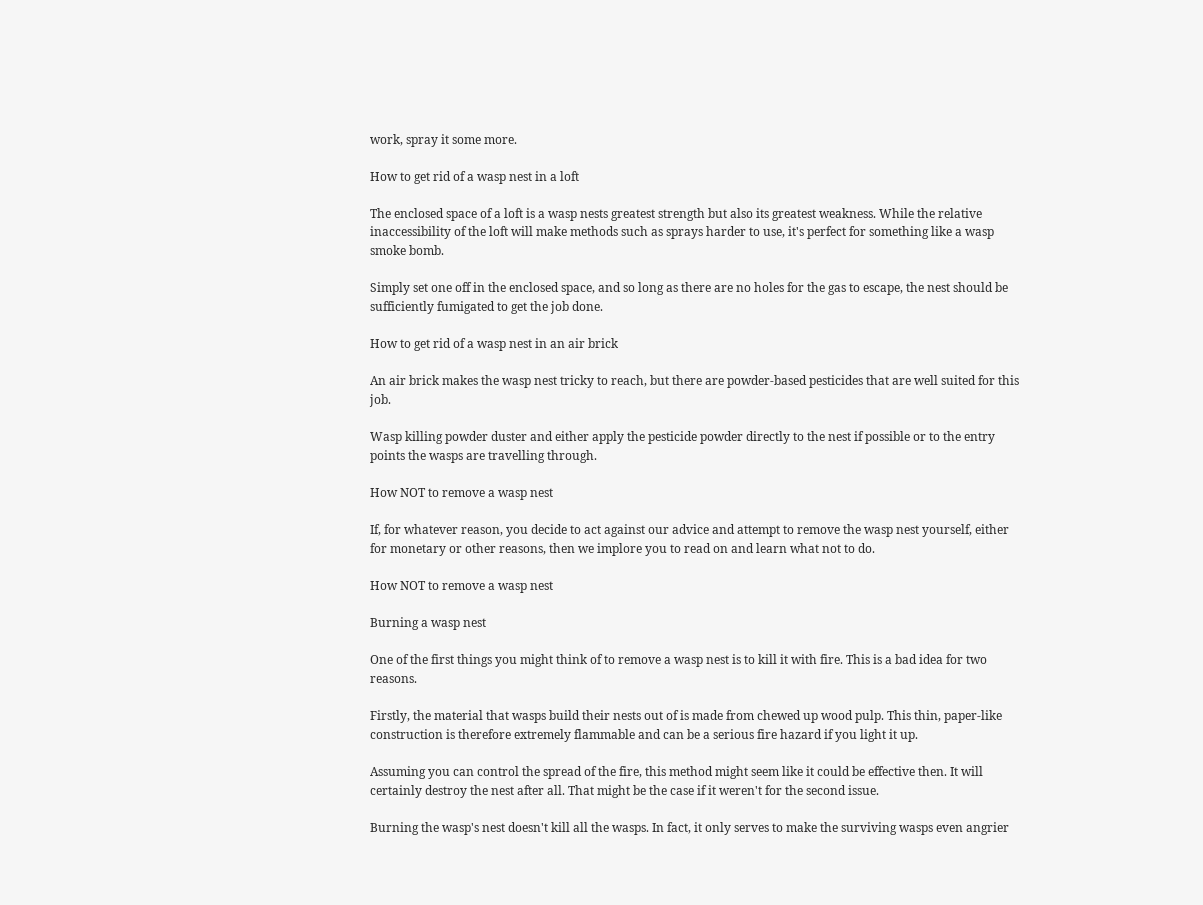work, spray it some more.

How to get rid of a wasp nest in a loft

The enclosed space of a loft is a wasp nests greatest strength but also its greatest weakness. While the relative inaccessibility of the loft will make methods such as sprays harder to use, it's perfect for something like a wasp smoke bomb.

Simply set one off in the enclosed space, and so long as there are no holes for the gas to escape, the nest should be sufficiently fumigated to get the job done.

How to get rid of a wasp nest in an air brick

An air brick makes the wasp nest tricky to reach, but there are powder-based pesticides that are well suited for this job.

Wasp killing powder duster and either apply the pesticide powder directly to the nest if possible or to the entry points the wasps are travelling through.

How NOT to remove a wasp nest

If, for whatever reason, you decide to act against our advice and attempt to remove the wasp nest yourself, either for monetary or other reasons, then we implore you to read on and learn what not to do.

How NOT to remove a wasp nest

Burning a wasp nest

One of the first things you might think of to remove a wasp nest is to kill it with fire. This is a bad idea for two reasons.

Firstly, the material that wasps build their nests out of is made from chewed up wood pulp. This thin, paper-like construction is therefore extremely flammable and can be a serious fire hazard if you light it up.

Assuming you can control the spread of the fire, this method might seem like it could be effective then. It will certainly destroy the nest after all. That might be the case if it weren't for the second issue.

Burning the wasp's nest doesn't kill all the wasps. In fact, it only serves to make the surviving wasps even angrier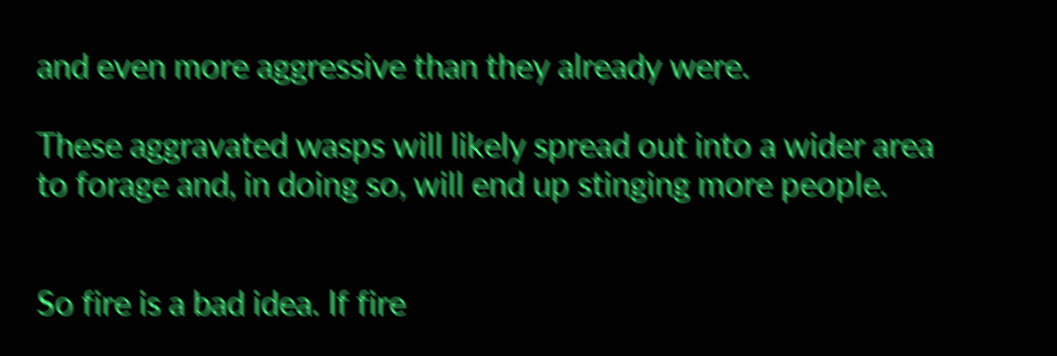and even more aggressive than they already were.

These aggravated wasps will likely spread out into a wider area to forage and, in doing so, will end up stinging more people.


So fire is a bad idea. If fire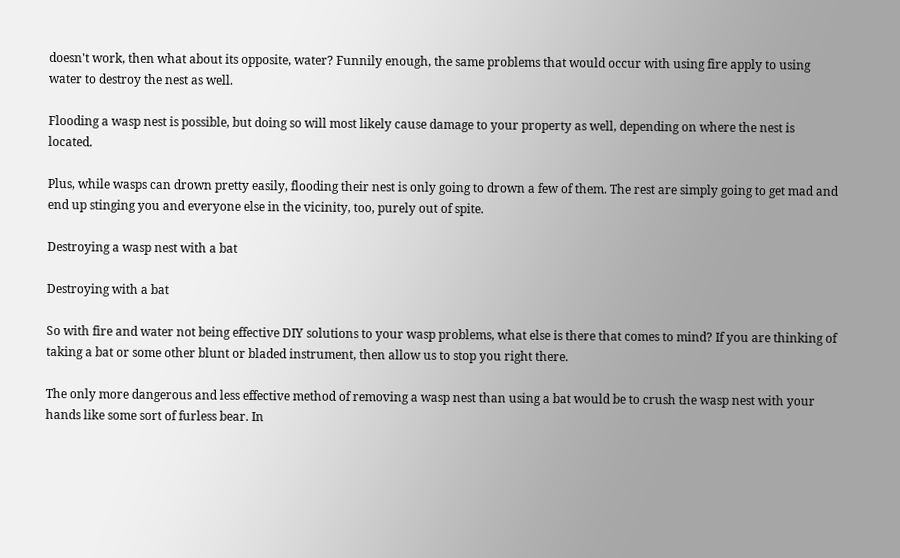doesn't work, then what about its opposite, water? Funnily enough, the same problems that would occur with using fire apply to using water to destroy the nest as well.

Flooding a wasp nest is possible, but doing so will most likely cause damage to your property as well, depending on where the nest is located.

Plus, while wasps can drown pretty easily, flooding their nest is only going to drown a few of them. The rest are simply going to get mad and end up stinging you and everyone else in the vicinity, too, purely out of spite.

Destroying a wasp nest with a bat

Destroying with a bat

So with fire and water not being effective DIY solutions to your wasp problems, what else is there that comes to mind? If you are thinking of taking a bat or some other blunt or bladed instrument, then allow us to stop you right there.

The only more dangerous and less effective method of removing a wasp nest than using a bat would be to crush the wasp nest with your hands like some sort of furless bear. In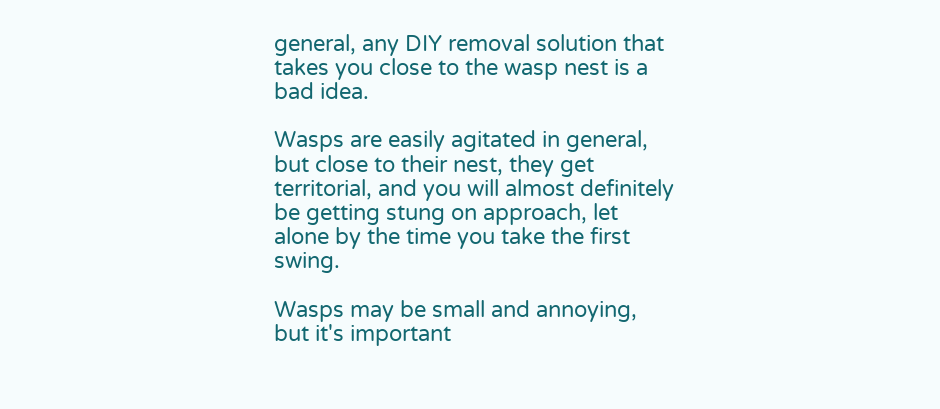general, any DIY removal solution that takes you close to the wasp nest is a bad idea.

Wasps are easily agitated in general, but close to their nest, they get territorial, and you will almost definitely be getting stung on approach, let alone by the time you take the first swing.

Wasps may be small and annoying, but it's important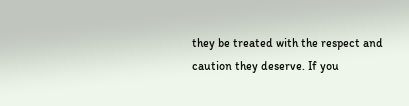they be treated with the respect and caution they deserve. If you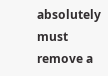absolutely must remove a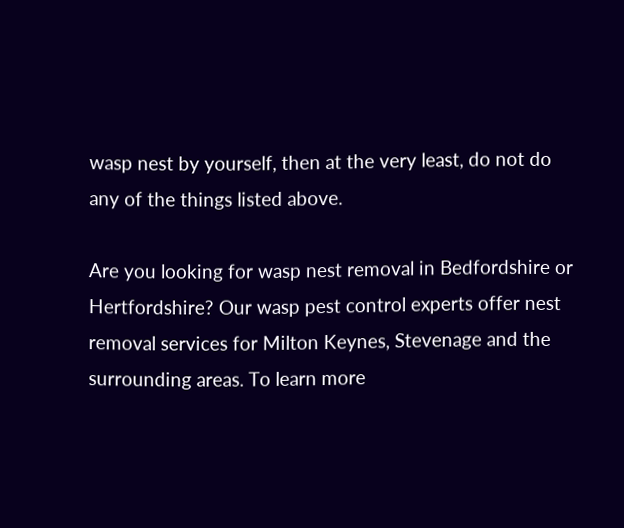wasp nest by yourself, then at the very least, do not do any of the things listed above.

Are you looking for wasp nest removal in Bedfordshire or Hertfordshire? Our wasp pest control experts offer nest removal services for Milton Keynes, Stevenage and the surrounding areas. To learn more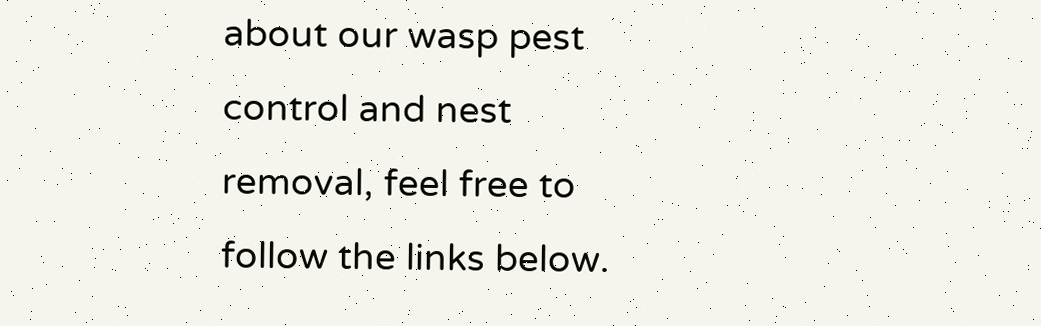about our wasp pest control and nest removal, feel free to follow the links below.